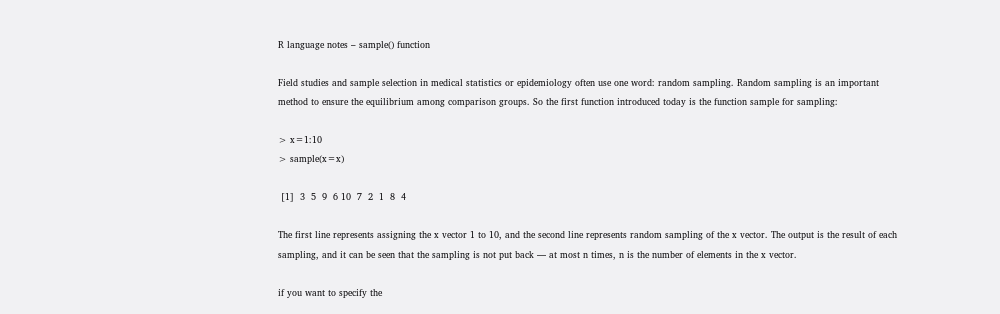R language notes – sample() function

Field studies and sample selection in medical statistics or epidemiology often use one word: random sampling. Random sampling is an important method to ensure the equilibrium among comparison groups. So the first function introduced today is the function sample for sampling:

> x=1:10
> sample(x=x)

 [1]  3  5  9  6 10  7  2  1  8  4

The first line represents assigning the x vector 1 to 10, and the second line represents random sampling of the x vector. The output is the result of each sampling, and it can be seen that the sampling is not put back — at most n times, n is the number of elements in the x vector.

if you want to specify the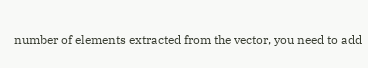number of elements extracted from the vector, you need to add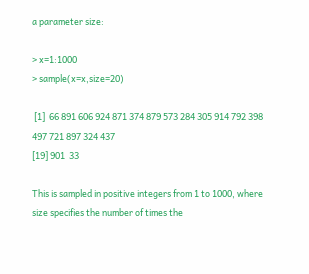a parameter size:

> x=1:1000
> sample(x=x,size=20)

 [1]  66 891 606 924 871 374 879 573 284 305 914 792 398 497 721 897 324 437
[19] 901  33

This is sampled in positive integers from 1 to 1000, where size specifies the number of times the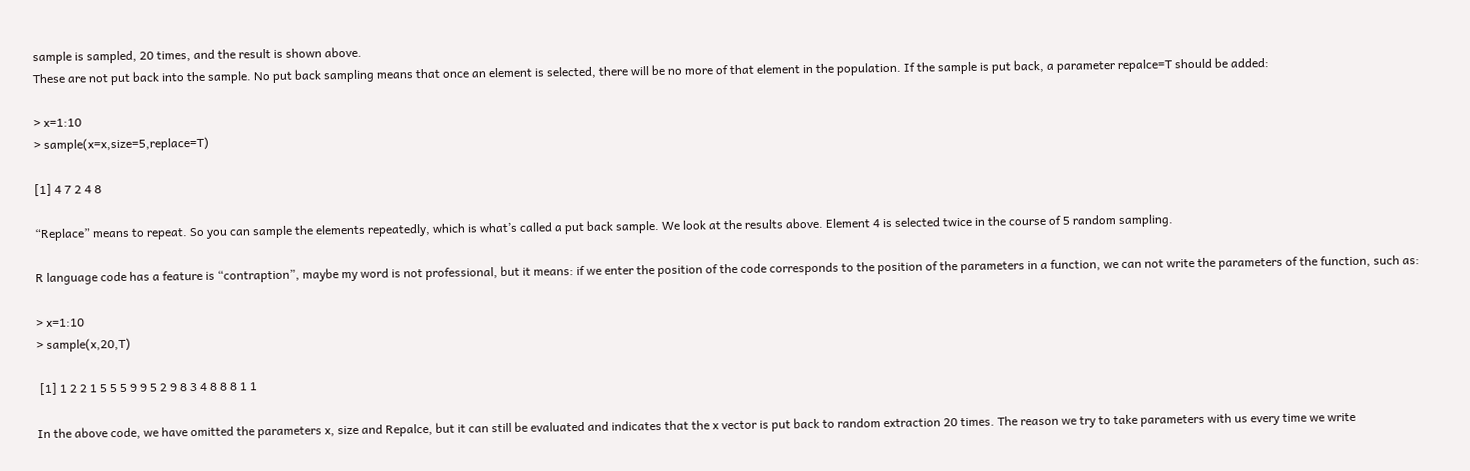sample is sampled, 20 times, and the result is shown above.
These are not put back into the sample. No put back sampling means that once an element is selected, there will be no more of that element in the population. If the sample is put back, a parameter repalce=T should be added:

> x=1:10
> sample(x=x,size=5,replace=T)

[1] 4 7 2 4 8

“Replace” means to repeat. So you can sample the elements repeatedly, which is what’s called a put back sample. We look at the results above. Element 4 is selected twice in the course of 5 random sampling.

R language code has a feature is “contraption”, maybe my word is not professional, but it means: if we enter the position of the code corresponds to the position of the parameters in a function, we can not write the parameters of the function, such as:

> x=1:10
> sample(x,20,T)

 [1] 1 2 2 1 5 5 5 9 9 5 2 9 8 3 4 8 8 8 1 1

In the above code, we have omitted the parameters x, size and Repalce, but it can still be evaluated and indicates that the x vector is put back to random extraction 20 times. The reason we try to take parameters with us every time we write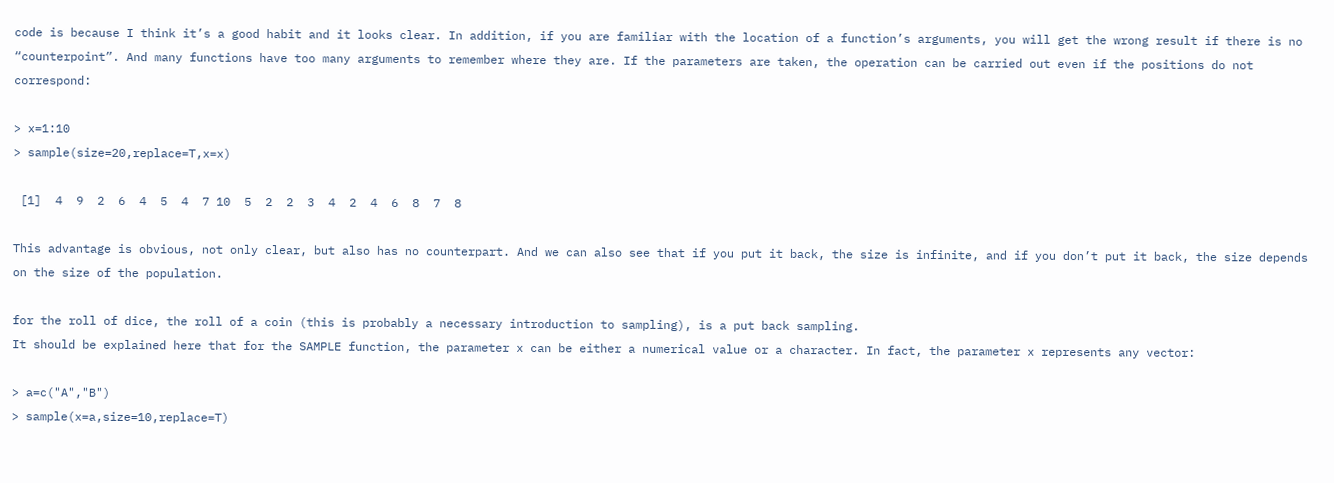code is because I think it’s a good habit and it looks clear. In addition, if you are familiar with the location of a function’s arguments, you will get the wrong result if there is no “counterpoint”. And many functions have too many arguments to remember where they are. If the parameters are taken, the operation can be carried out even if the positions do not correspond:

> x=1:10
> sample(size=20,replace=T,x=x)

 [1]  4  9  2  6  4  5  4  7 10  5  2  2  3  4  2  4  6  8  7  8

This advantage is obvious, not only clear, but also has no counterpart. And we can also see that if you put it back, the size is infinite, and if you don’t put it back, the size depends on the size of the population.

for the roll of dice, the roll of a coin (this is probably a necessary introduction to sampling), is a put back sampling.
It should be explained here that for the SAMPLE function, the parameter x can be either a numerical value or a character. In fact, the parameter x represents any vector:

> a=c("A","B")
> sample(x=a,size=10,replace=T)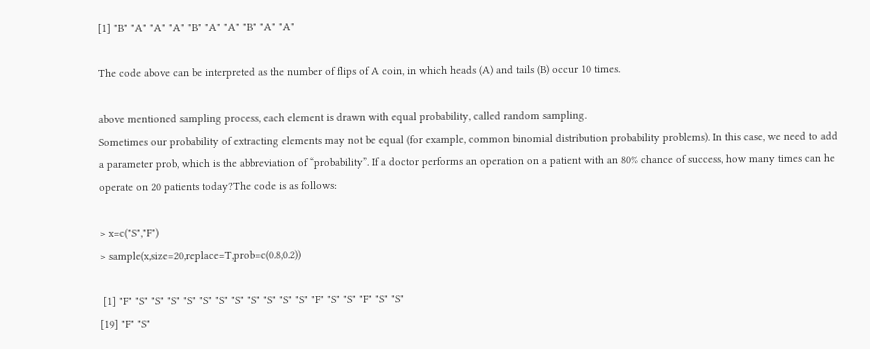[1] "B" "A" "A" "A" "B" "A" "A" "B" "A" "A"

The code above can be interpreted as the number of flips of A coin, in which heads (A) and tails (B) occur 10 times.

above mentioned sampling process, each element is drawn with equal probability, called random sampling.
Sometimes our probability of extracting elements may not be equal (for example, common binomial distribution probability problems). In this case, we need to add a parameter prob, which is the abbreviation of “probability”. If a doctor performs an operation on a patient with an 80% chance of success, how many times can he operate on 20 patients today?The code is as follows:

> x=c("S","F")
> sample(x,size=20,replace=T,prob=c(0.8,0.2))

 [1] "F" "S" "S" "S" "S" "S" "S" "S" "S" "S" "S" "S" "F" "S" "S" "F" "S" "S"
[19] "F" "S"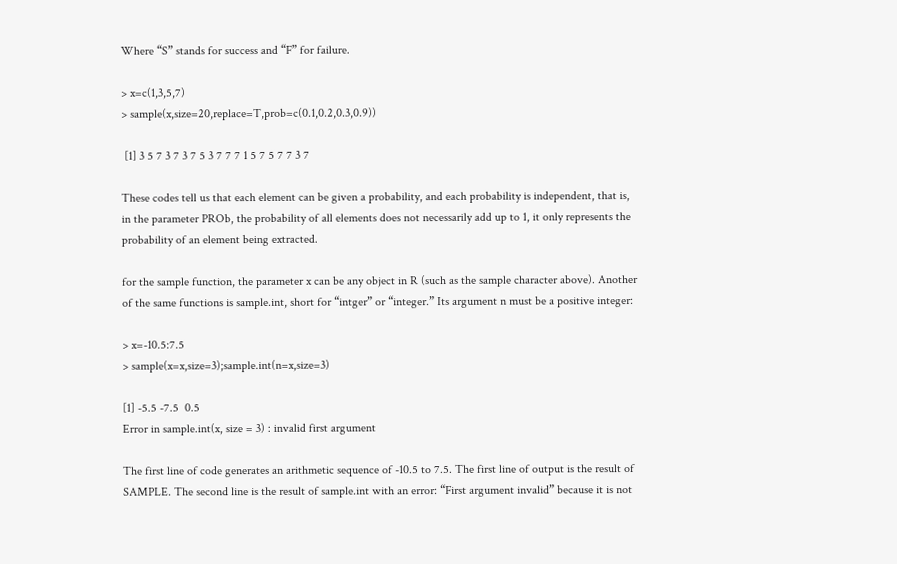Where “S” stands for success and “F” for failure.

> x=c(1,3,5,7)
> sample(x,size=20,replace=T,prob=c(0.1,0.2,0.3,0.9))

 [1] 3 5 7 3 7 3 7 5 3 7 7 7 1 5 7 5 7 7 3 7

These codes tell us that each element can be given a probability, and each probability is independent, that is, in the parameter PROb, the probability of all elements does not necessarily add up to 1, it only represents the probability of an element being extracted.

for the sample function, the parameter x can be any object in R (such as the sample character above). Another of the same functions is sample.int, short for “intger” or “integer.” Its argument n must be a positive integer:

> x=-10.5:7.5
> sample(x=x,size=3);sample.int(n=x,size=3)

[1] -5.5 -7.5  0.5
Error in sample.int(x, size = 3) : invalid first argument

The first line of code generates an arithmetic sequence of -10.5 to 7.5. The first line of output is the result of SAMPLE. The second line is the result of sample.int with an error: “First argument invalid” because it is not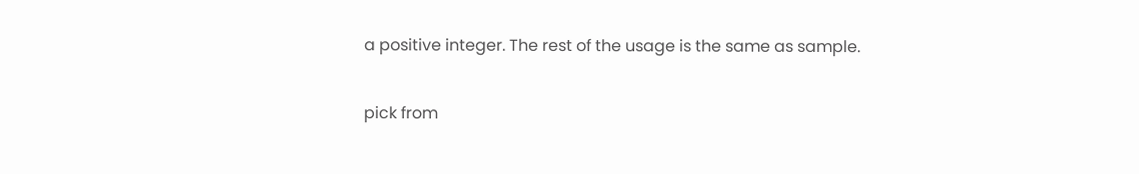a positive integer. The rest of the usage is the same as sample.

pick from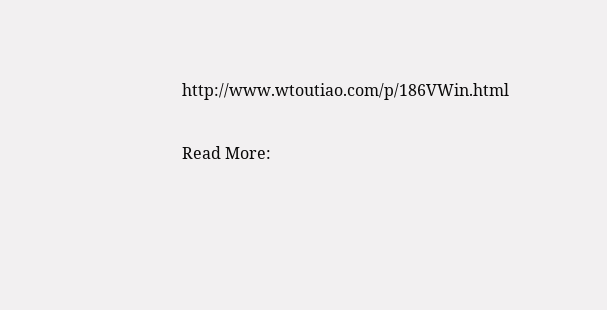http://www.wtoutiao.com/p/186VWin.html

Read More: